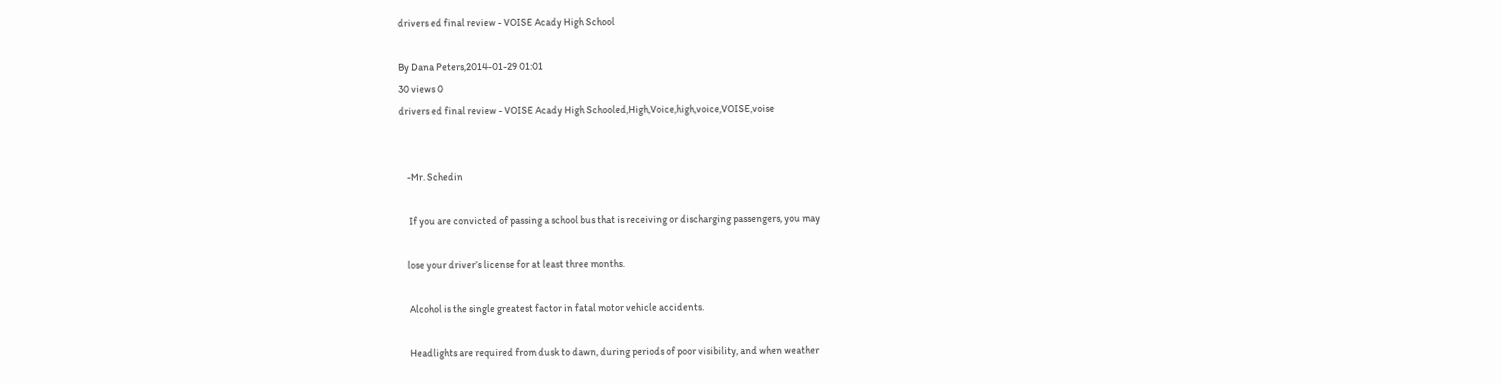drivers ed final review - VOISE Acady High School

By Dana Peters,2014-01-29 01:01
30 views 0
drivers ed final review - VOISE Acady High Schooled,High,Voice,high,voice,VOISE,voise


    -Mr. Schedin

     If you are convicted of passing a school bus that is receiving or discharging passengers, you may

    lose your driver’s license for at least three months.

     Alcohol is the single greatest factor in fatal motor vehicle accidents.

     Headlights are required from dusk to dawn, during periods of poor visibility, and when weather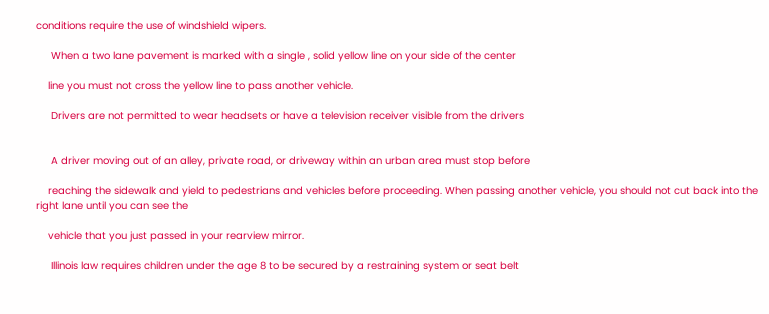conditions require the use of windshield wipers.

     When a two lane pavement is marked with a single , solid yellow line on your side of the center

    line you must not cross the yellow line to pass another vehicle.

     Drivers are not permitted to wear headsets or have a television receiver visible from the drivers


     A driver moving out of an alley, private road, or driveway within an urban area must stop before

    reaching the sidewalk and yield to pedestrians and vehicles before proceeding. When passing another vehicle, you should not cut back into the right lane until you can see the

    vehicle that you just passed in your rearview mirror.

     Illinois law requires children under the age 8 to be secured by a restraining system or seat belt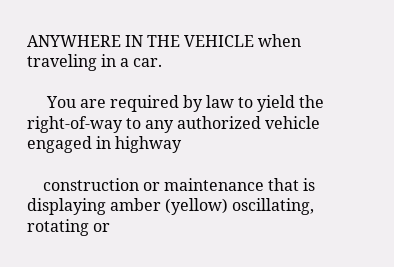ANYWHERE IN THE VEHICLE when traveling in a car.

     You are required by law to yield the right-of-way to any authorized vehicle engaged in highway

    construction or maintenance that is displaying amber (yellow) oscillating, rotating or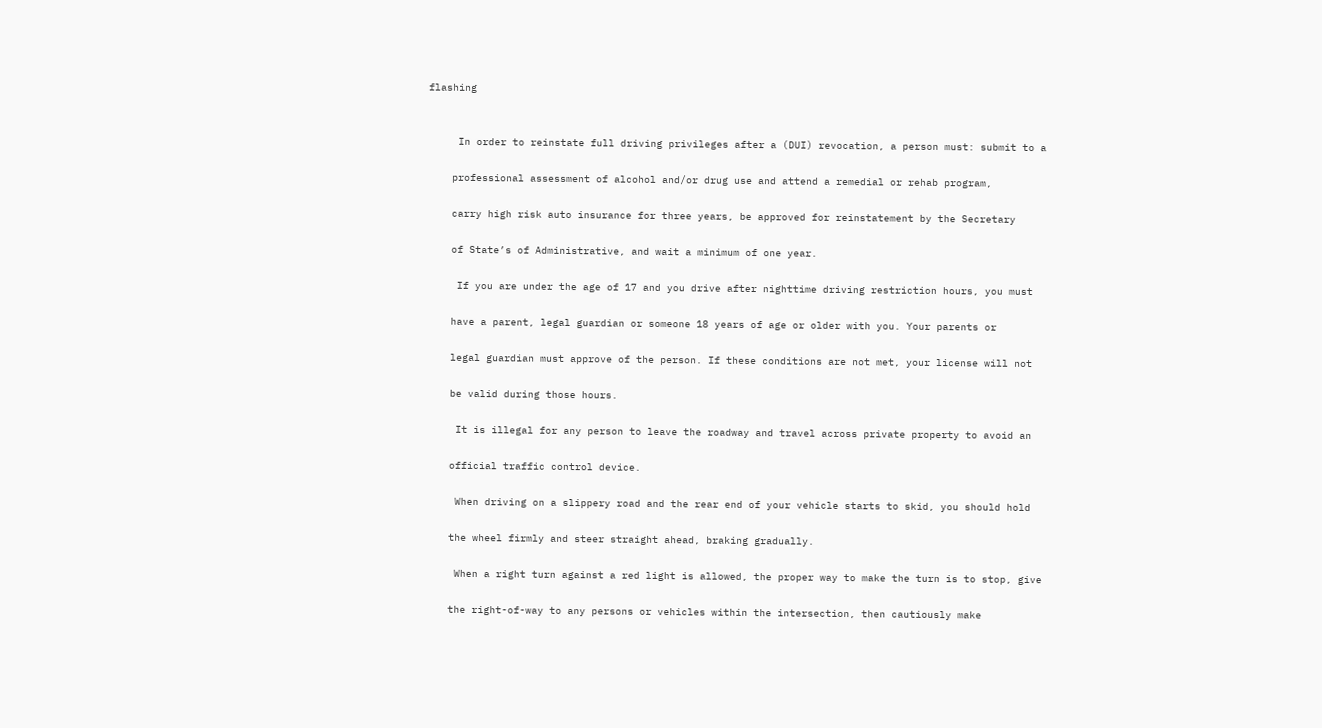flashing


     In order to reinstate full driving privileges after a (DUI) revocation, a person must: submit to a

    professional assessment of alcohol and/or drug use and attend a remedial or rehab program,

    carry high risk auto insurance for three years, be approved for reinstatement by the Secretary

    of State’s of Administrative, and wait a minimum of one year.

     If you are under the age of 17 and you drive after nighttime driving restriction hours, you must

    have a parent, legal guardian or someone 18 years of age or older with you. Your parents or

    legal guardian must approve of the person. If these conditions are not met, your license will not

    be valid during those hours.

     It is illegal for any person to leave the roadway and travel across private property to avoid an

    official traffic control device.

     When driving on a slippery road and the rear end of your vehicle starts to skid, you should hold

    the wheel firmly and steer straight ahead, braking gradually.

     When a right turn against a red light is allowed, the proper way to make the turn is to stop, give

    the right-of-way to any persons or vehicles within the intersection, then cautiously make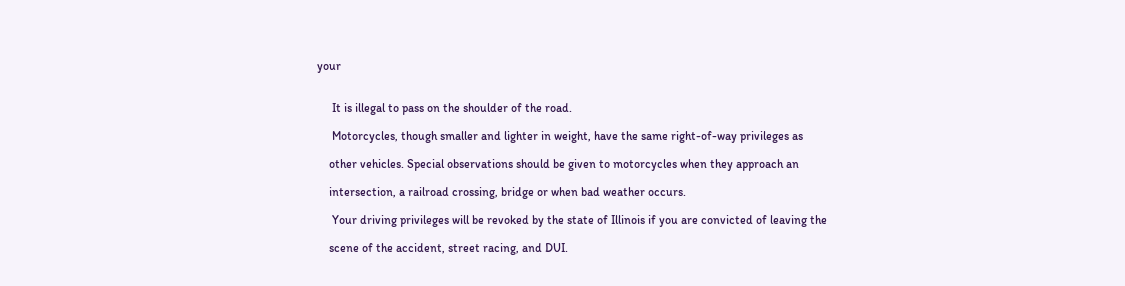your


     It is illegal to pass on the shoulder of the road.

     Motorcycles, though smaller and lighter in weight, have the same right-of-way privileges as

    other vehicles. Special observations should be given to motorcycles when they approach an

    intersection, a railroad crossing, bridge or when bad weather occurs.

     Your driving privileges will be revoked by the state of Illinois if you are convicted of leaving the

    scene of the accident, street racing, and DUI.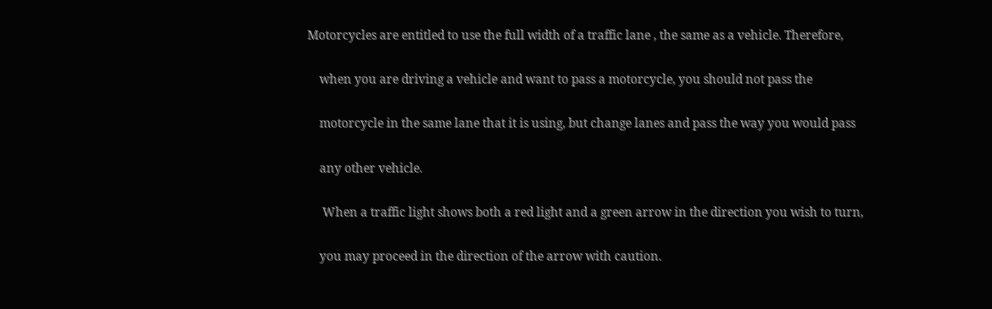Motorcycles are entitled to use the full width of a traffic lane , the same as a vehicle. Therefore,

    when you are driving a vehicle and want to pass a motorcycle, you should not pass the

    motorcycle in the same lane that it is using, but change lanes and pass the way you would pass

    any other vehicle.

     When a traffic light shows both a red light and a green arrow in the direction you wish to turn,

    you may proceed in the direction of the arrow with caution.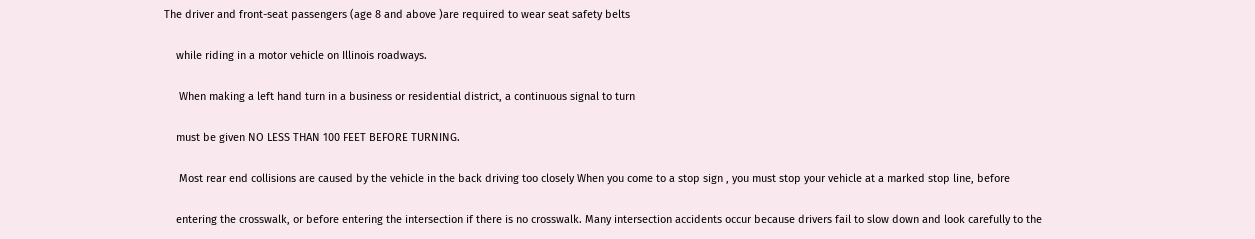The driver and front-seat passengers (age 8 and above )are required to wear seat safety belts

    while riding in a motor vehicle on Illinois roadways.

     When making a left hand turn in a business or residential district, a continuous signal to turn

    must be given NO LESS THAN 100 FEET BEFORE TURNING.

     Most rear end collisions are caused by the vehicle in the back driving too closely When you come to a stop sign , you must stop your vehicle at a marked stop line, before

    entering the crosswalk, or before entering the intersection if there is no crosswalk. Many intersection accidents occur because drivers fail to slow down and look carefully to the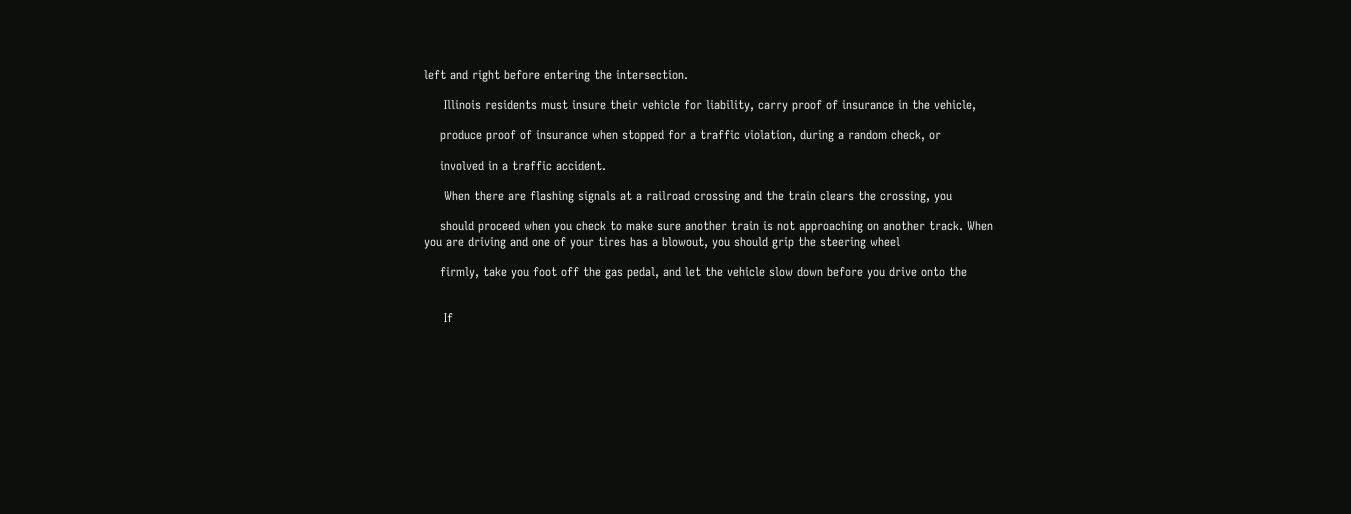left and right before entering the intersection.

     Illinois residents must insure their vehicle for liability, carry proof of insurance in the vehicle,

    produce proof of insurance when stopped for a traffic violation, during a random check, or

    involved in a traffic accident.

     When there are flashing signals at a railroad crossing and the train clears the crossing, you

    should proceed when you check to make sure another train is not approaching on another track. When you are driving and one of your tires has a blowout, you should grip the steering wheel

    firmly, take you foot off the gas pedal, and let the vehicle slow down before you drive onto the


     If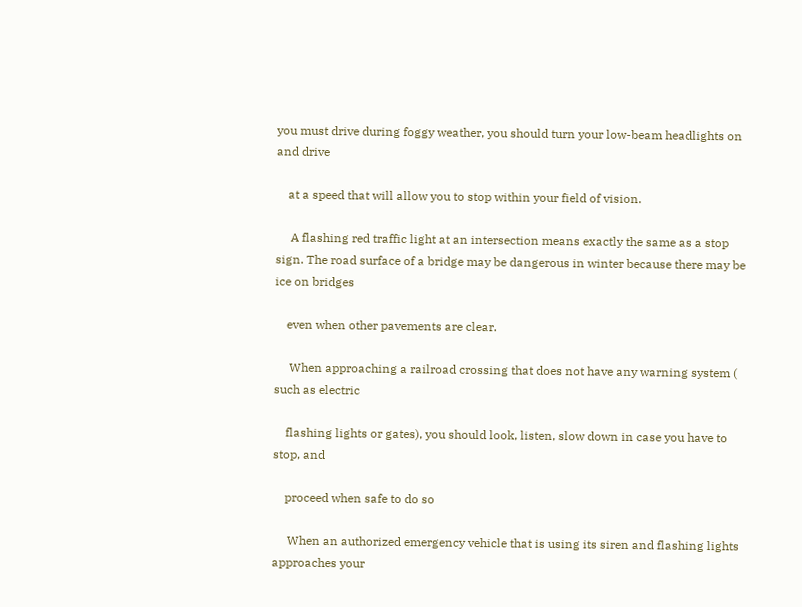you must drive during foggy weather, you should turn your low-beam headlights on and drive

    at a speed that will allow you to stop within your field of vision.

     A flashing red traffic light at an intersection means exactly the same as a stop sign. The road surface of a bridge may be dangerous in winter because there may be ice on bridges

    even when other pavements are clear.

     When approaching a railroad crossing that does not have any warning system ( such as electric

    flashing lights or gates), you should look, listen, slow down in case you have to stop, and

    proceed when safe to do so

     When an authorized emergency vehicle that is using its siren and flashing lights approaches your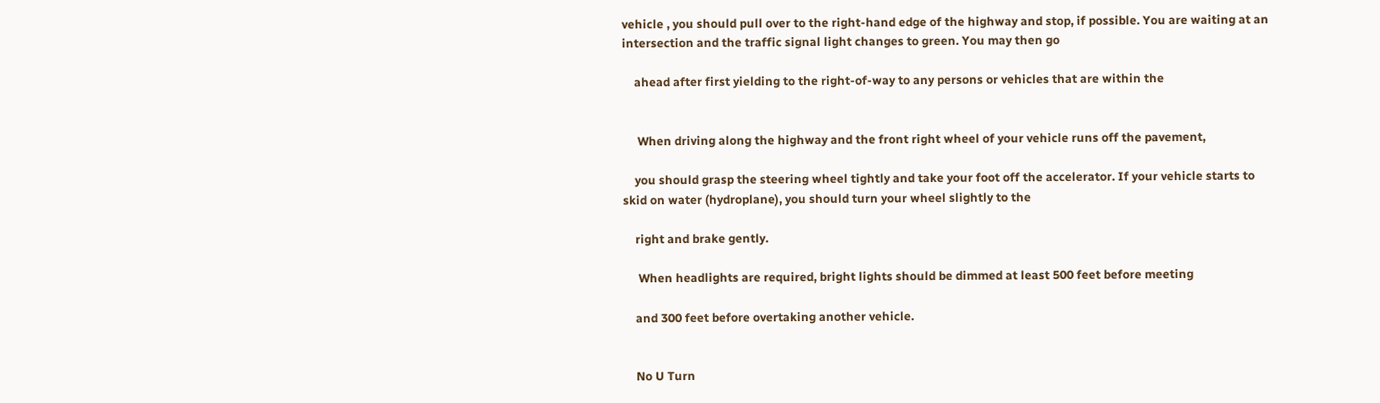vehicle , you should pull over to the right-hand edge of the highway and stop, if possible. You are waiting at an intersection and the traffic signal light changes to green. You may then go

    ahead after first yielding to the right-of-way to any persons or vehicles that are within the


     When driving along the highway and the front right wheel of your vehicle runs off the pavement,

    you should grasp the steering wheel tightly and take your foot off the accelerator. If your vehicle starts to skid on water (hydroplane), you should turn your wheel slightly to the

    right and brake gently.

     When headlights are required, bright lights should be dimmed at least 500 feet before meeting

    and 300 feet before overtaking another vehicle.


    No U Turn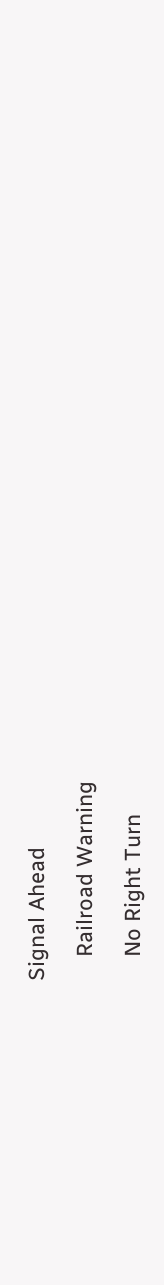Signal Ahead

    Railroad Warning

    No Right Turn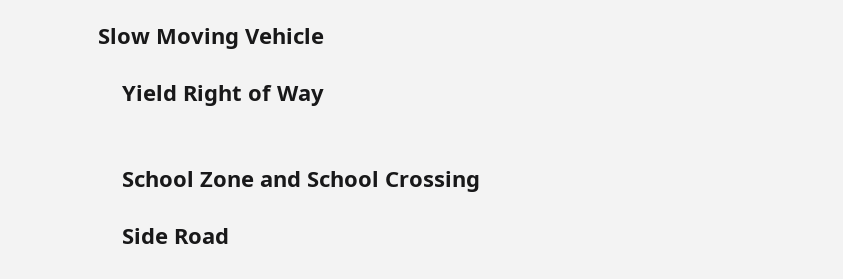Slow Moving Vehicle

    Yield Right of Way


    School Zone and School Crossing

    Side Road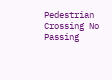Pedestrian Crossing No Passing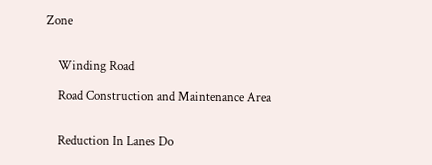Zone


    Winding Road

    Road Construction and Maintenance Area


    Reduction In Lanes Do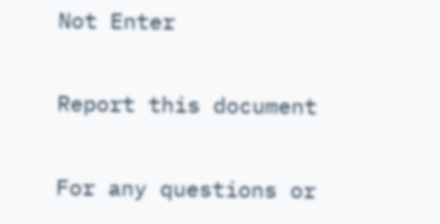Not Enter

Report this document

For any questions or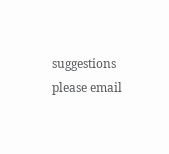suggestions please email